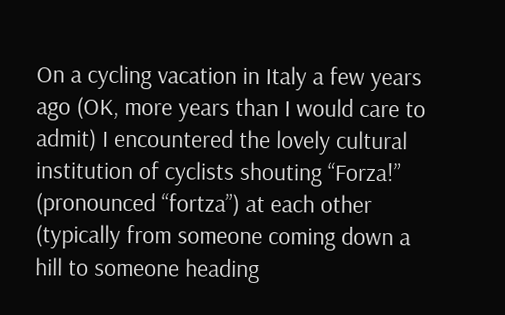On a cycling vacation in Italy a few years ago (OK, more years than I would care to admit) I encountered the lovely cultural institution of cyclists shouting “Forza!” (pronounced “fortza”) at each other (typically from someone coming down a hill to someone heading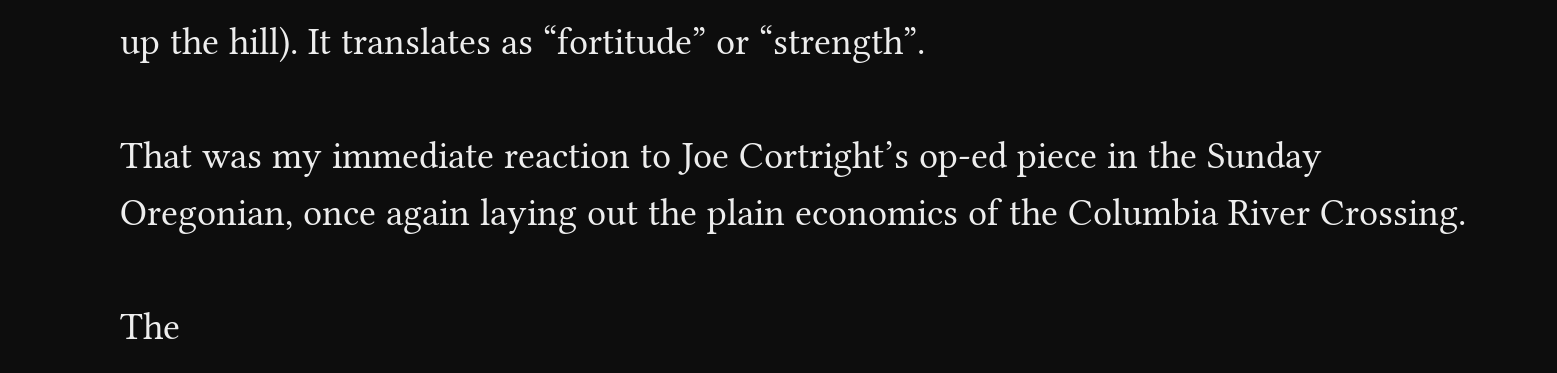up the hill). It translates as “fortitude” or “strength”.

That was my immediate reaction to Joe Cortright’s op-ed piece in the Sunday Oregonian, once again laying out the plain economics of the Columbia River Crossing.

The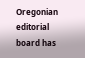Oregonian editorial board has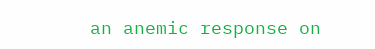an anemic response on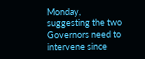Monday, suggesting the two Governors need to intervene since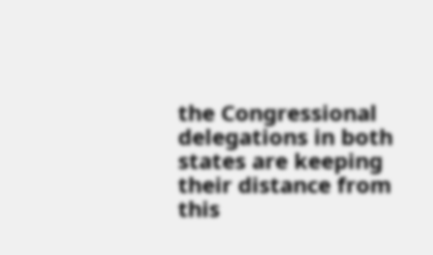the Congressional delegations in both states are keeping their distance from this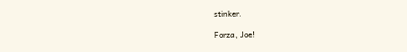stinker.

Forza, Joe!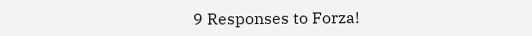9 Responses to Forza!